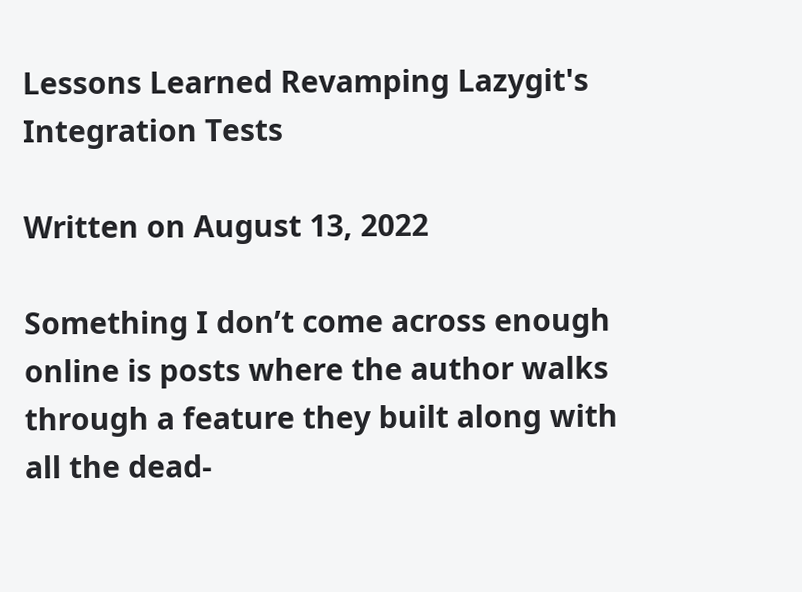Lessons Learned Revamping Lazygit's Integration Tests

Written on August 13, 2022

Something I don’t come across enough online is posts where the author walks through a feature they built along with all the dead-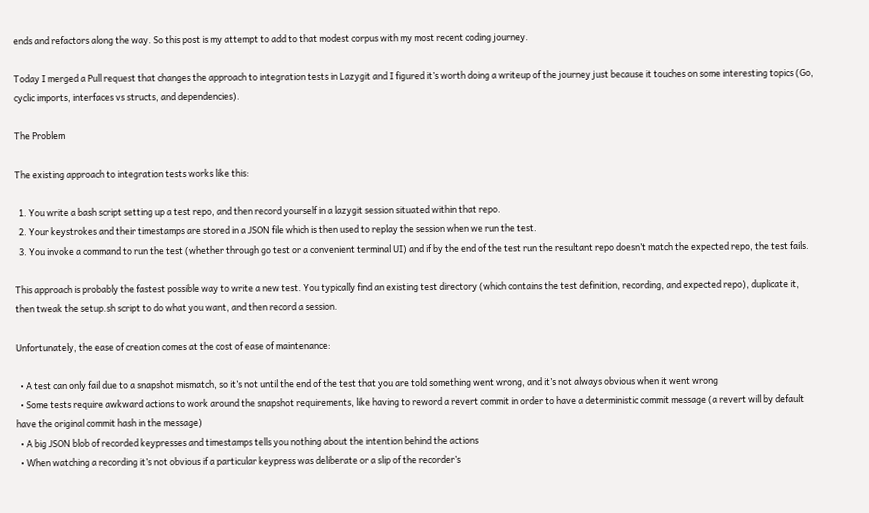ends and refactors along the way. So this post is my attempt to add to that modest corpus with my most recent coding journey.

Today I merged a Pull request that changes the approach to integration tests in Lazygit and I figured it’s worth doing a writeup of the journey just because it touches on some interesting topics (Go, cyclic imports, interfaces vs structs, and dependencies).

The Problem

The existing approach to integration tests works like this:

  1. You write a bash script setting up a test repo, and then record yourself in a lazygit session situated within that repo.
  2. Your keystrokes and their timestamps are stored in a JSON file which is then used to replay the session when we run the test.
  3. You invoke a command to run the test (whether through go test or a convenient terminal UI) and if by the end of the test run the resultant repo doesn’t match the expected repo, the test fails.

This approach is probably the fastest possible way to write a new test. You typically find an existing test directory (which contains the test definition, recording, and expected repo), duplicate it, then tweak the setup.sh script to do what you want, and then record a session.

Unfortunately, the ease of creation comes at the cost of ease of maintenance:

  • A test can only fail due to a snapshot mismatch, so it’s not until the end of the test that you are told something went wrong, and it’s not always obvious when it went wrong
  • Some tests require awkward actions to work around the snapshot requirements, like having to reword a revert commit in order to have a deterministic commit message (a revert will by default have the original commit hash in the message)
  • A big JSON blob of recorded keypresses and timestamps tells you nothing about the intention behind the actions
  • When watching a recording it’s not obvious if a particular keypress was deliberate or a slip of the recorder’s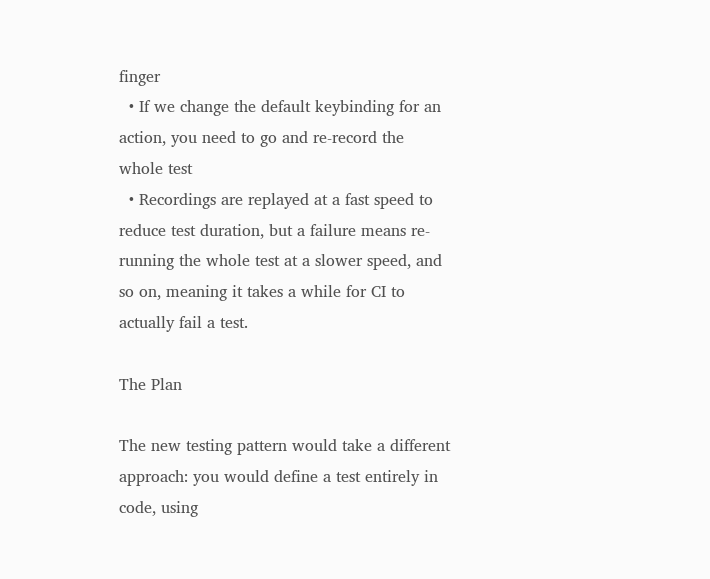finger
  • If we change the default keybinding for an action, you need to go and re-record the whole test
  • Recordings are replayed at a fast speed to reduce test duration, but a failure means re-running the whole test at a slower speed, and so on, meaning it takes a while for CI to actually fail a test.

The Plan

The new testing pattern would take a different approach: you would define a test entirely in code, using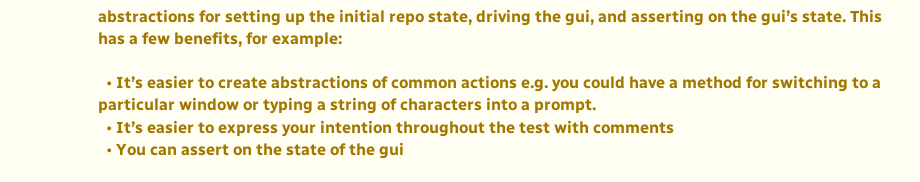abstractions for setting up the initial repo state, driving the gui, and asserting on the gui’s state. This has a few benefits, for example:

  • It’s easier to create abstractions of common actions e.g. you could have a method for switching to a particular window or typing a string of characters into a prompt.
  • It’s easier to express your intention throughout the test with comments
  • You can assert on the state of the gui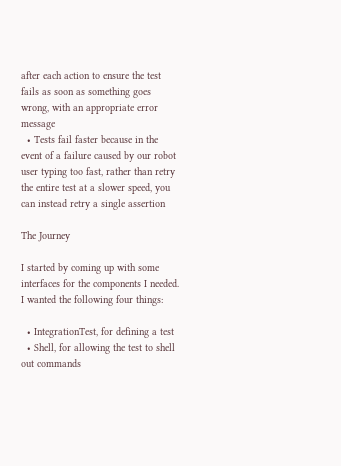after each action to ensure the test fails as soon as something goes wrong, with an appropriate error message
  • Tests fail faster because in the event of a failure caused by our robot user typing too fast, rather than retry the entire test at a slower speed, you can instead retry a single assertion

The Journey

I started by coming up with some interfaces for the components I needed. I wanted the following four things:

  • IntegrationTest, for defining a test
  • Shell, for allowing the test to shell out commands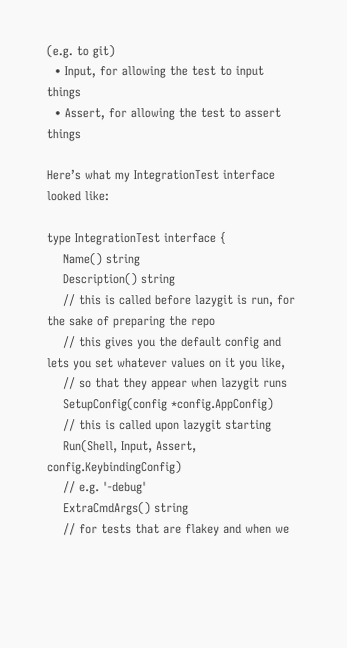(e.g. to git)
  • Input, for allowing the test to input things
  • Assert, for allowing the test to assert things

Here’s what my IntegrationTest interface looked like:

type IntegrationTest interface {
    Name() string
    Description() string
    // this is called before lazygit is run, for the sake of preparing the repo
    // this gives you the default config and lets you set whatever values on it you like,
    // so that they appear when lazygit runs
    SetupConfig(config *config.AppConfig)
    // this is called upon lazygit starting
    Run(Shell, Input, Assert, config.KeybindingConfig)
    // e.g. '-debug'
    ExtraCmdArgs() string
    // for tests that are flakey and when we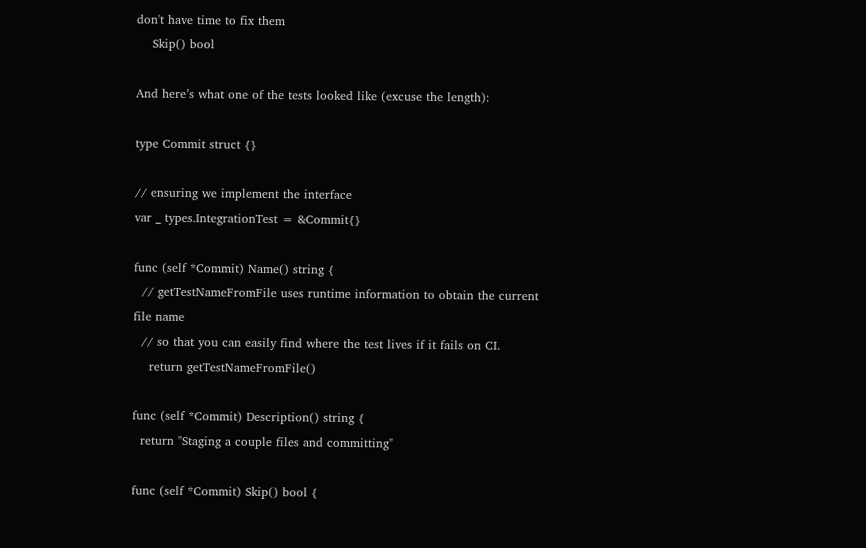don't have time to fix them
    Skip() bool

And here’s what one of the tests looked like (excuse the length):

type Commit struct {}

// ensuring we implement the interface
var _ types.IntegrationTest = &Commit{}

func (self *Commit) Name() string {
  // getTestNameFromFile uses runtime information to obtain the current file name
  // so that you can easily find where the test lives if it fails on CI.
    return getTestNameFromFile()

func (self *Commit) Description() string {
  return "Staging a couple files and committing"

func (self *Commit) Skip() bool {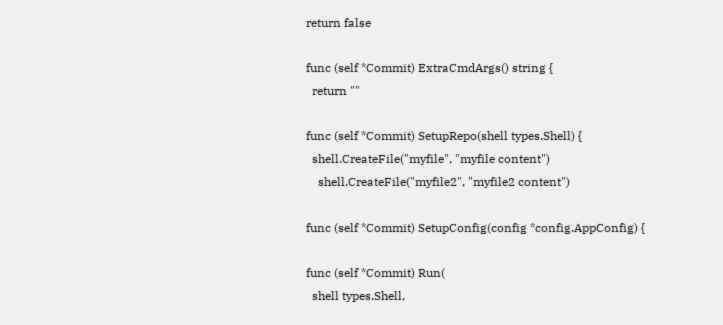return false

func (self *Commit) ExtraCmdArgs() string {
  return ""

func (self *Commit) SetupRepo(shell types.Shell) {
  shell.CreateFile("myfile", "myfile content")
    shell.CreateFile("myfile2", "myfile2 content")

func (self *Commit) SetupConfig(config *config.AppConfig) {

func (self *Commit) Run(
  shell types.Shell,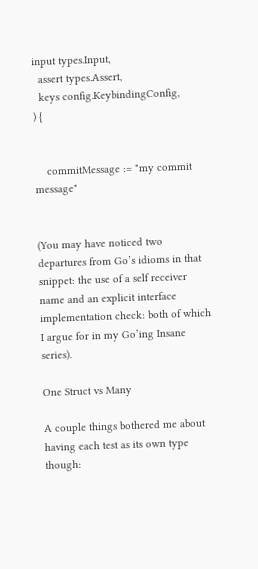input types.Input,
  assert types.Assert,
  keys config.KeybindingConfig,
) {


    commitMessage := "my commit message"


(You may have noticed two departures from Go’s idioms in that snippet: the use of a self receiver name and an explicit interface implementation check: both of which I argue for in my Go’ing Insane series).

One Struct vs Many

A couple things bothered me about having each test as its own type though: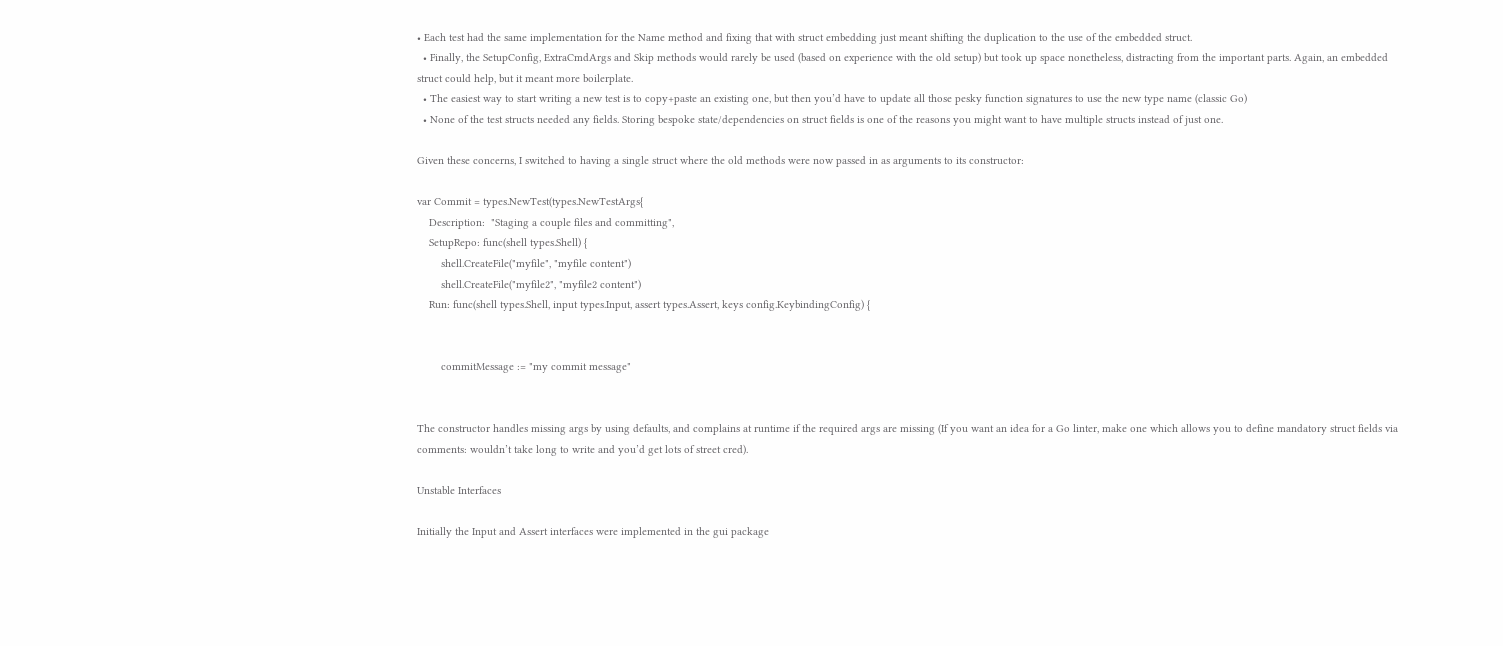• Each test had the same implementation for the Name method and fixing that with struct embedding just meant shifting the duplication to the use of the embedded struct.
  • Finally, the SetupConfig, ExtraCmdArgs and Skip methods would rarely be used (based on experience with the old setup) but took up space nonetheless, distracting from the important parts. Again, an embedded struct could help, but it meant more boilerplate.
  • The easiest way to start writing a new test is to copy+paste an existing one, but then you’d have to update all those pesky function signatures to use the new type name (classic Go)
  • None of the test structs needed any fields. Storing bespoke state/dependencies on struct fields is one of the reasons you might want to have multiple structs instead of just one.

Given these concerns, I switched to having a single struct where the old methods were now passed in as arguments to its constructor:

var Commit = types.NewTest(types.NewTestArgs{
    Description:  "Staging a couple files and committing",
    SetupRepo: func(shell types.Shell) {
        shell.CreateFile("myfile", "myfile content")
        shell.CreateFile("myfile2", "myfile2 content")
    Run: func(shell types.Shell, input types.Input, assert types.Assert, keys config.KeybindingConfig) {


        commitMessage := "my commit message"


The constructor handles missing args by using defaults, and complains at runtime if the required args are missing (If you want an idea for a Go linter, make one which allows you to define mandatory struct fields via comments: wouldn’t take long to write and you’d get lots of street cred).

Unstable Interfaces

Initially the Input and Assert interfaces were implemented in the gui package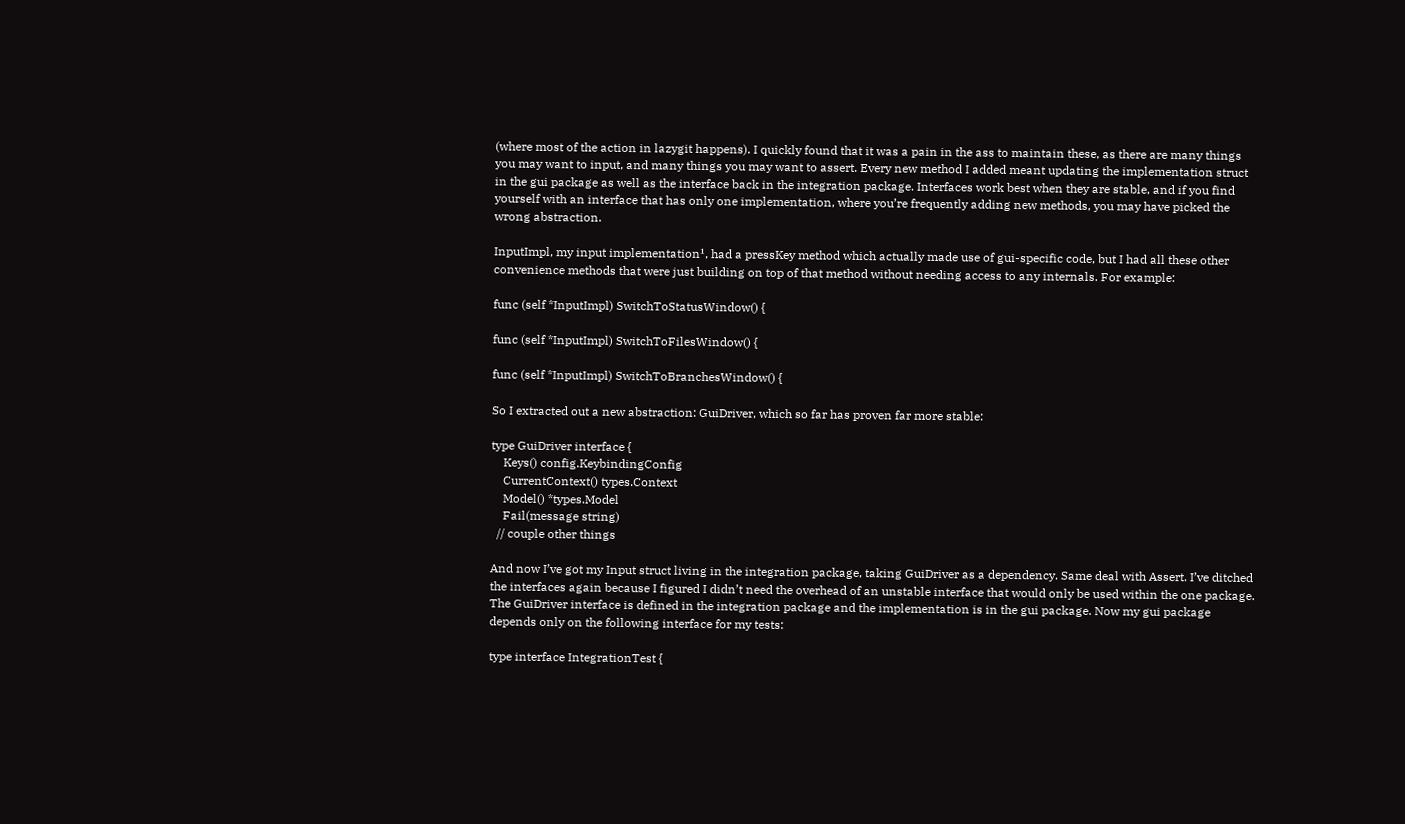(where most of the action in lazygit happens). I quickly found that it was a pain in the ass to maintain these, as there are many things you may want to input, and many things you may want to assert. Every new method I added meant updating the implementation struct in the gui package as well as the interface back in the integration package. Interfaces work best when they are stable, and if you find yourself with an interface that has only one implementation, where you’re frequently adding new methods, you may have picked the wrong abstraction.

InputImpl, my input implementation¹, had a pressKey method which actually made use of gui-specific code, but I had all these other convenience methods that were just building on top of that method without needing access to any internals. For example:

func (self *InputImpl) SwitchToStatusWindow() {

func (self *InputImpl) SwitchToFilesWindow() {

func (self *InputImpl) SwitchToBranchesWindow() {

So I extracted out a new abstraction: GuiDriver, which so far has proven far more stable:

type GuiDriver interface {
    Keys() config.KeybindingConfig
    CurrentContext() types.Context
    Model() *types.Model
    Fail(message string)
  // couple other things

And now I’ve got my Input struct living in the integration package, taking GuiDriver as a dependency. Same deal with Assert. I’ve ditched the interfaces again because I figured I didn’t need the overhead of an unstable interface that would only be used within the one package. The GuiDriver interface is defined in the integration package and the implementation is in the gui package. Now my gui package depends only on the following interface for my tests:

type interface IntegrationTest {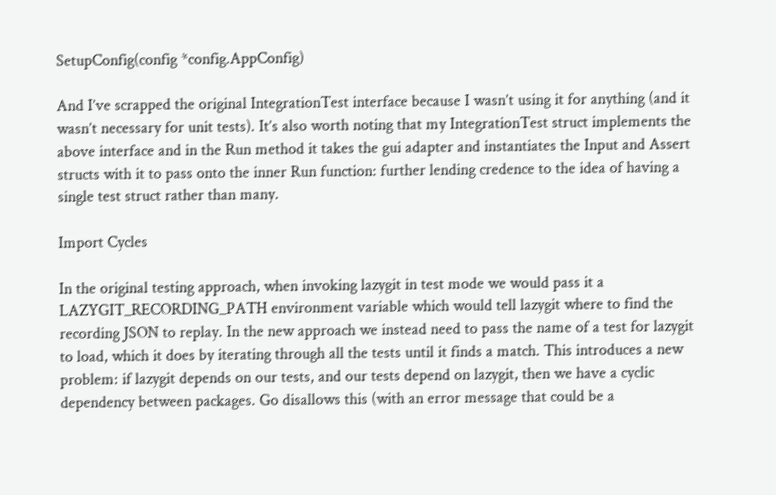SetupConfig(config *config.AppConfig)

And I’ve scrapped the original IntegrationTest interface because I wasn’t using it for anything (and it wasn’t necessary for unit tests). It’s also worth noting that my IntegrationTest struct implements the above interface and in the Run method it takes the gui adapter and instantiates the Input and Assert structs with it to pass onto the inner Run function: further lending credence to the idea of having a single test struct rather than many.

Import Cycles

In the original testing approach, when invoking lazygit in test mode we would pass it a LAZYGIT_RECORDING_PATH environment variable which would tell lazygit where to find the recording JSON to replay. In the new approach we instead need to pass the name of a test for lazygit to load, which it does by iterating through all the tests until it finds a match. This introduces a new problem: if lazygit depends on our tests, and our tests depend on lazygit, then we have a cyclic dependency between packages. Go disallows this (with an error message that could be a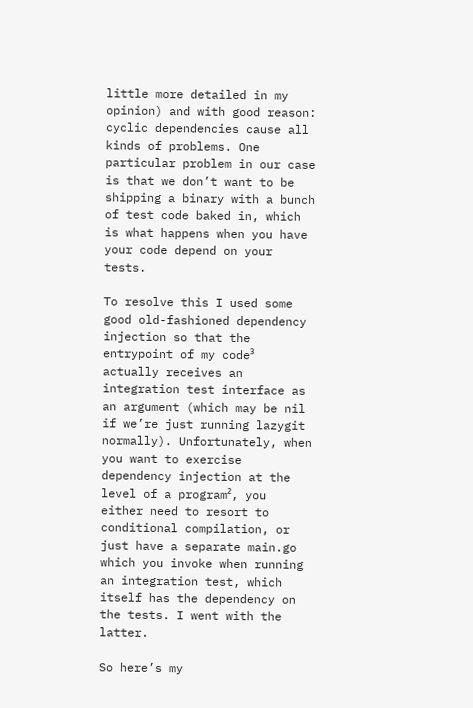little more detailed in my opinion) and with good reason: cyclic dependencies cause all kinds of problems. One particular problem in our case is that we don’t want to be shipping a binary with a bunch of test code baked in, which is what happens when you have your code depend on your tests.

To resolve this I used some good old-fashioned dependency injection so that the entrypoint of my code³ actually receives an integration test interface as an argument (which may be nil if we’re just running lazygit normally). Unfortunately, when you want to exercise dependency injection at the level of a program², you either need to resort to conditional compilation, or just have a separate main.go which you invoke when running an integration test, which itself has the dependency on the tests. I went with the latter.

So here’s my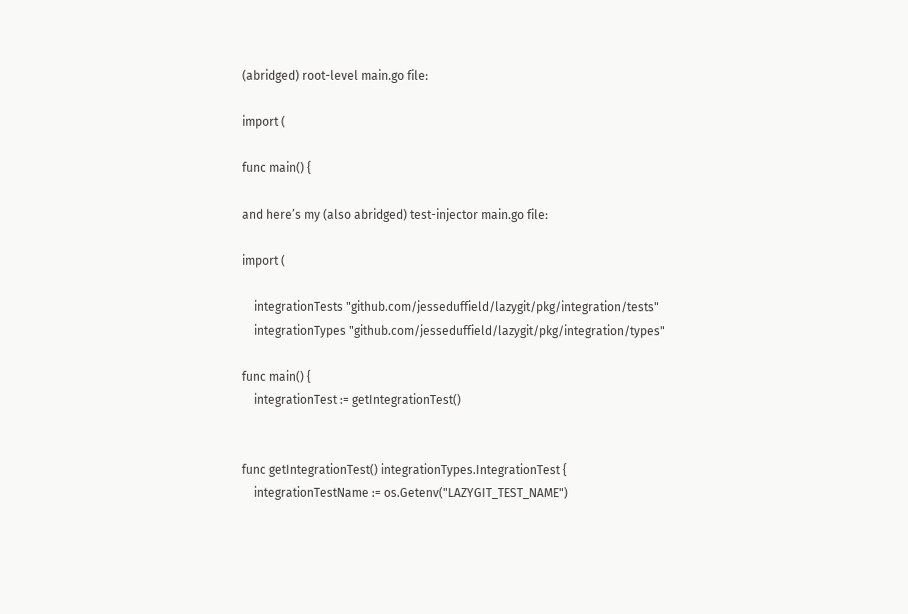(abridged) root-level main.go file:

import (

func main() {

and here’s my (also abridged) test-injector main.go file:

import (

    integrationTests "github.com/jesseduffield/lazygit/pkg/integration/tests"
    integrationTypes "github.com/jesseduffield/lazygit/pkg/integration/types"

func main() {
    integrationTest := getIntegrationTest()


func getIntegrationTest() integrationTypes.IntegrationTest {
    integrationTestName := os.Getenv("LAZYGIT_TEST_NAME")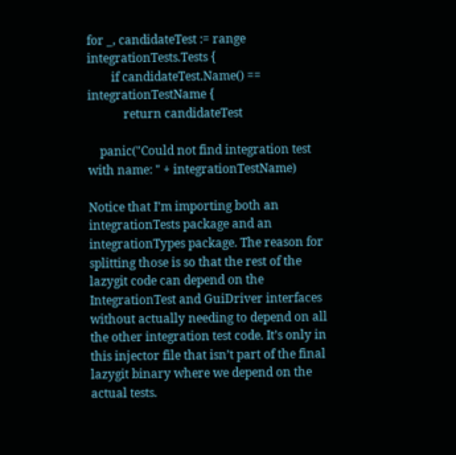for _, candidateTest := range integrationTests.Tests {
        if candidateTest.Name() == integrationTestName {
            return candidateTest

    panic("Could not find integration test with name: " + integrationTestName)

Notice that I’m importing both an integrationTests package and an integrationTypes package. The reason for splitting those is so that the rest of the lazygit code can depend on the IntegrationTest and GuiDriver interfaces without actually needing to depend on all the other integration test code. It’s only in this injector file that isn’t part of the final lazygit binary where we depend on the actual tests.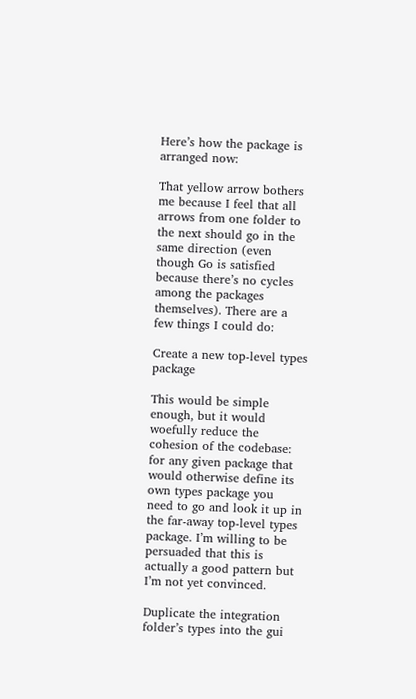Here’s how the package is arranged now:

That yellow arrow bothers me because I feel that all arrows from one folder to the next should go in the same direction (even though Go is satisfied because there’s no cycles among the packages themselves). There are a few things I could do:

Create a new top-level types package

This would be simple enough, but it would woefully reduce the cohesion of the codebase: for any given package that would otherwise define its own types package you need to go and look it up in the far-away top-level types package. I’m willing to be persuaded that this is actually a good pattern but I’m not yet convinced.

Duplicate the integration folder’s types into the gui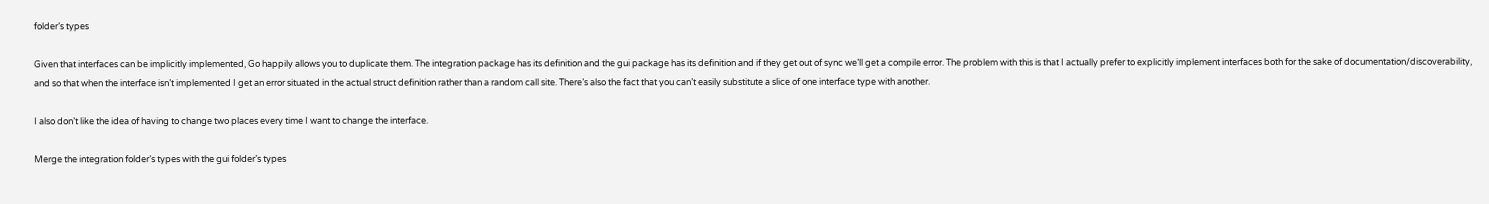folder’s types

Given that interfaces can be implicitly implemented, Go happily allows you to duplicate them. The integration package has its definition and the gui package has its definition and if they get out of sync we’ll get a compile error. The problem with this is that I actually prefer to explicitly implement interfaces both for the sake of documentation/discoverability, and so that when the interface isn’t implemented I get an error situated in the actual struct definition rather than a random call site. There’s also the fact that you can’t easily substitute a slice of one interface type with another.

I also don’t like the idea of having to change two places every time I want to change the interface.

Merge the integration folder’s types with the gui folder’s types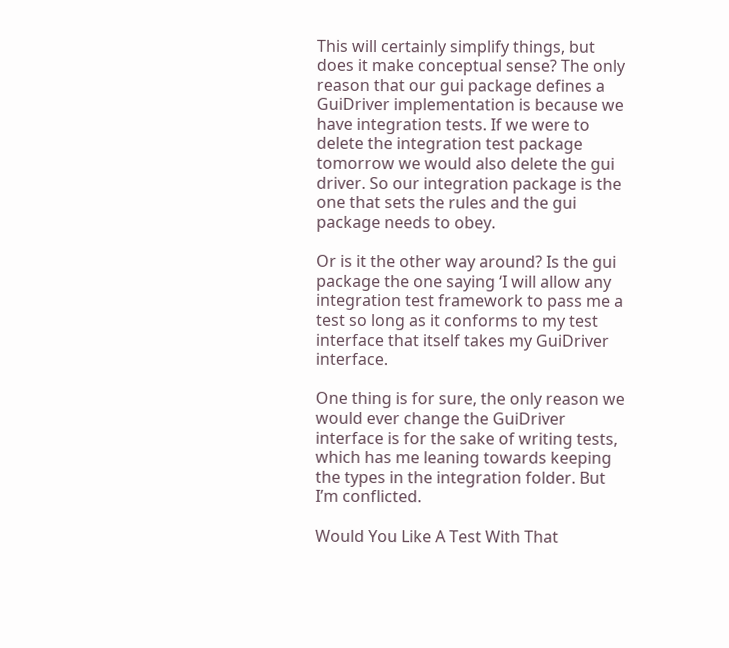This will certainly simplify things, but does it make conceptual sense? The only reason that our gui package defines a GuiDriver implementation is because we have integration tests. If we were to delete the integration test package tomorrow we would also delete the gui driver. So our integration package is the one that sets the rules and the gui package needs to obey.

Or is it the other way around? Is the gui package the one saying ‘I will allow any integration test framework to pass me a test so long as it conforms to my test interface that itself takes my GuiDriver interface.

One thing is for sure, the only reason we would ever change the GuiDriver interface is for the sake of writing tests, which has me leaning towards keeping the types in the integration folder. But I’m conflicted.

Would You Like A Test With That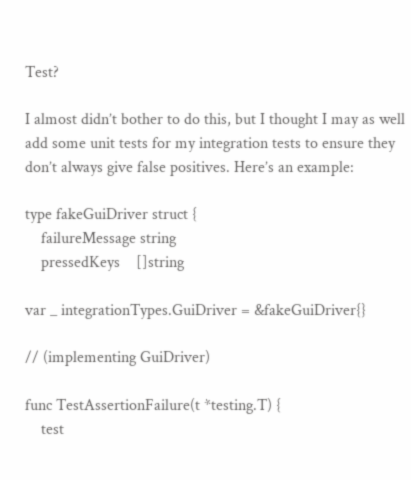Test?

I almost didn’t bother to do this, but I thought I may as well add some unit tests for my integration tests to ensure they don’t always give false positives. Here’s an example:

type fakeGuiDriver struct {
    failureMessage string
    pressedKeys    []string

var _ integrationTypes.GuiDriver = &fakeGuiDriver{}

// (implementing GuiDriver)

func TestAssertionFailure(t *testing.T) {
    test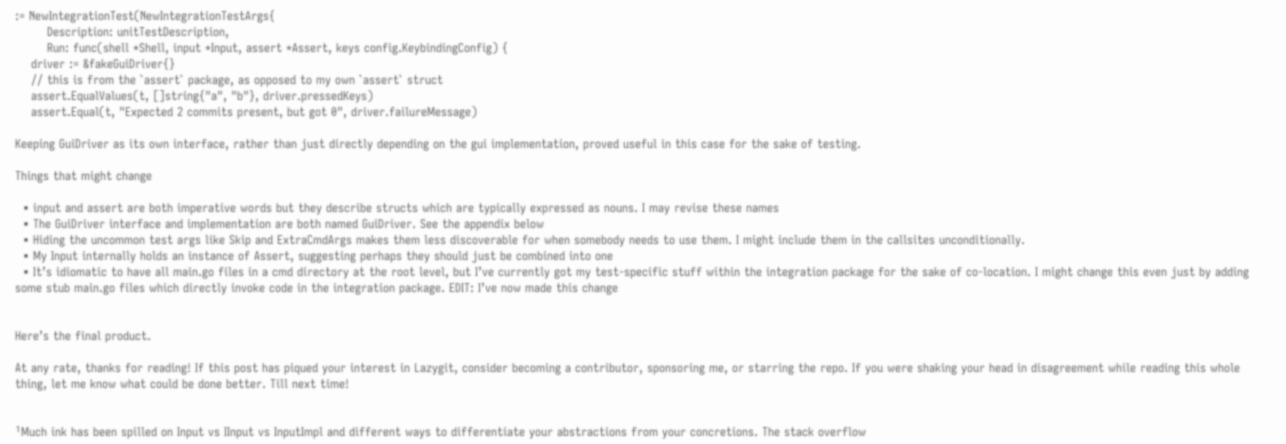:= NewIntegrationTest(NewIntegrationTestArgs{
        Description: unitTestDescription,
        Run: func(shell *Shell, input *Input, assert *Assert, keys config.KeybindingConfig) {
    driver := &fakeGuiDriver{}
    // this is from the `assert` package, as opposed to my own `assert` struct
    assert.EqualValues(t, []string{"a", "b"}, driver.pressedKeys)
    assert.Equal(t, "Expected 2 commits present, but got 0", driver.failureMessage)

Keeping GuiDriver as its own interface, rather than just directly depending on the gui implementation, proved useful in this case for the sake of testing.

Things that might change

  • input and assert are both imperative words but they describe structs which are typically expressed as nouns. I may revise these names
  • The GuiDriver interface and implementation are both named GuiDriver. See the appendix below
  • Hiding the uncommon test args like Skip and ExtraCmdArgs makes them less discoverable for when somebody needs to use them. I might include them in the callsites unconditionally.
  • My Input internally holds an instance of Assert, suggesting perhaps they should just be combined into one
  • It’s idiomatic to have all main.go files in a cmd directory at the root level, but I’ve currently got my test-specific stuff within the integration package for the sake of co-location. I might change this even just by adding some stub main.go files which directly invoke code in the integration package. EDIT: I’ve now made this change


Here’s the final product.

At any rate, thanks for reading! If this post has piqued your interest in Lazygit, consider becoming a contributor, sponsoring me, or starring the repo. If you were shaking your head in disagreement while reading this whole thing, let me know what could be done better. Till next time!


¹Much ink has been spilled on Input vs IInput vs InputImpl and different ways to differentiate your abstractions from your concretions. The stack overflow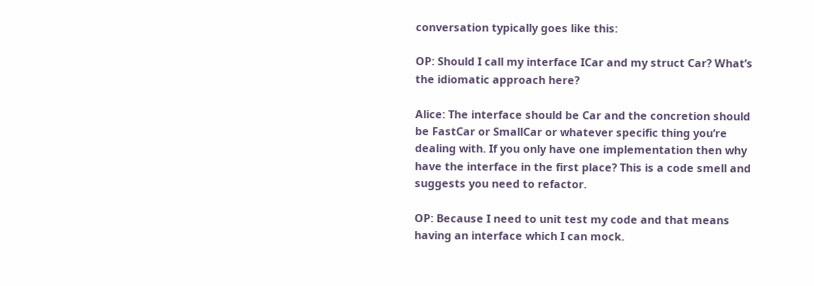conversation typically goes like this:

OP: Should I call my interface ICar and my struct Car? What’s the idiomatic approach here?

Alice: The interface should be Car and the concretion should be FastCar or SmallCar or whatever specific thing you’re dealing with. If you only have one implementation then why have the interface in the first place? This is a code smell and suggests you need to refactor.

OP: Because I need to unit test my code and that means having an interface which I can mock.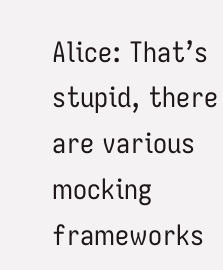Alice: That’s stupid, there are various mocking frameworks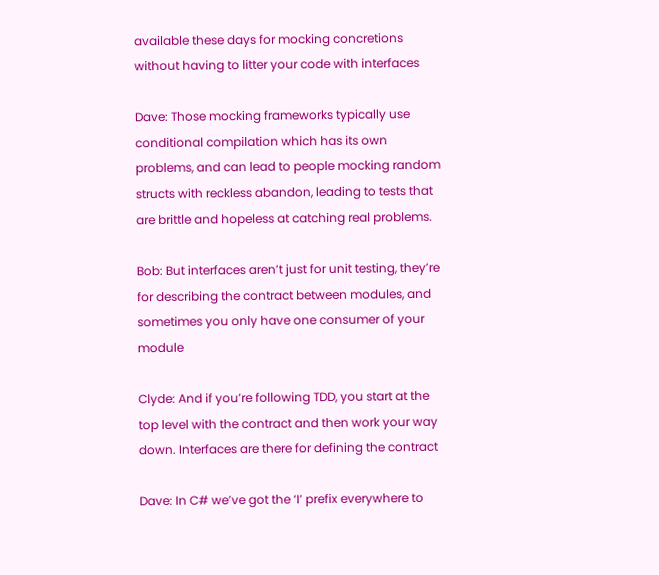available these days for mocking concretions without having to litter your code with interfaces

Dave: Those mocking frameworks typically use conditional compilation which has its own problems, and can lead to people mocking random structs with reckless abandon, leading to tests that are brittle and hopeless at catching real problems.

Bob: But interfaces aren’t just for unit testing, they’re for describing the contract between modules, and sometimes you only have one consumer of your module

Clyde: And if you’re following TDD, you start at the top level with the contract and then work your way down. Interfaces are there for defining the contract

Dave: In C# we’ve got the ‘I’ prefix everywhere to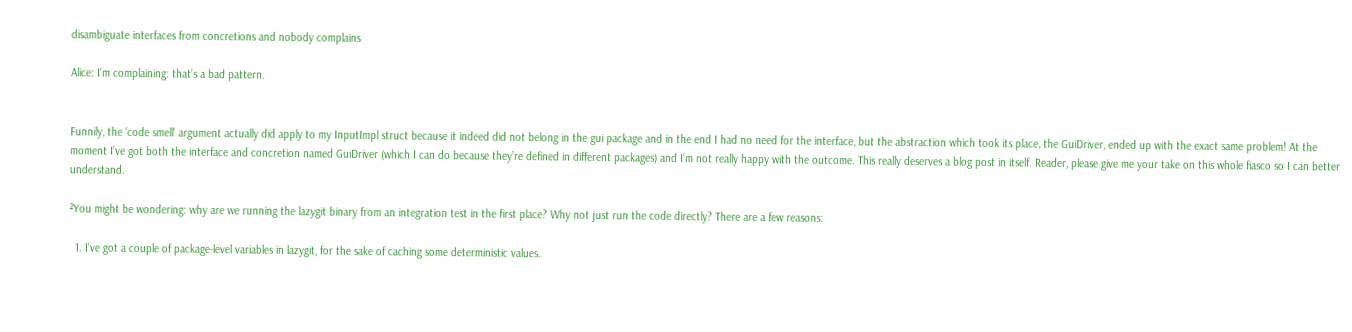disambiguate interfaces from concretions and nobody complains

Alice: I’m complaining: that’s a bad pattern.


Funnily, the ‘code smell’ argument actually did apply to my InputImpl struct because it indeed did not belong in the gui package and in the end I had no need for the interface, but the abstraction which took its place, the GuiDriver, ended up with the exact same problem! At the moment I’ve got both the interface and concretion named GuiDriver (which I can do because they’re defined in different packages) and I’m not really happy with the outcome. This really deserves a blog post in itself. Reader, please give me your take on this whole fiasco so I can better understand.

²You might be wondering: why are we running the lazygit binary from an integration test in the first place? Why not just run the code directly? There are a few reasons:

  1. I’ve got a couple of package-level variables in lazygit, for the sake of caching some deterministic values.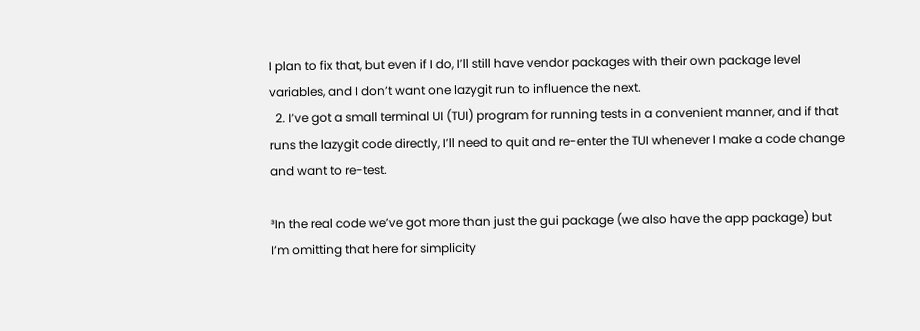I plan to fix that, but even if I do, I’ll still have vendor packages with their own package level variables, and I don’t want one lazygit run to influence the next.
  2. I’ve got a small terminal UI (TUI) program for running tests in a convenient manner, and if that runs the lazygit code directly, I’ll need to quit and re-enter the TUI whenever I make a code change and want to re-test.

³In the real code we’ve got more than just the gui package (we also have the app package) but I’m omitting that here for simplicity